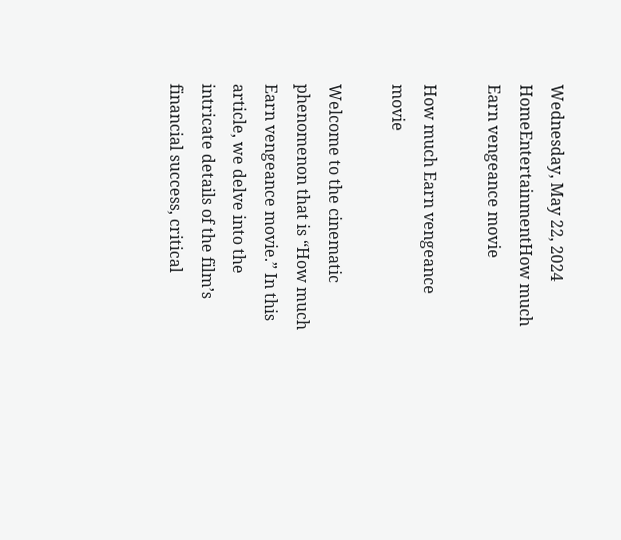Wednesday, May 22, 2024
HomeEntertainmentHow much Earn vengeance movie

How much Earn vengeance movie

Welcome to the cinematic phenomenon that is “How much Earn vengeance movie.” In this article, we delve into the intricate details of the film’s financial success, critical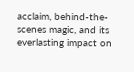acclaim, behind-the-scenes magic, and its everlasting impact on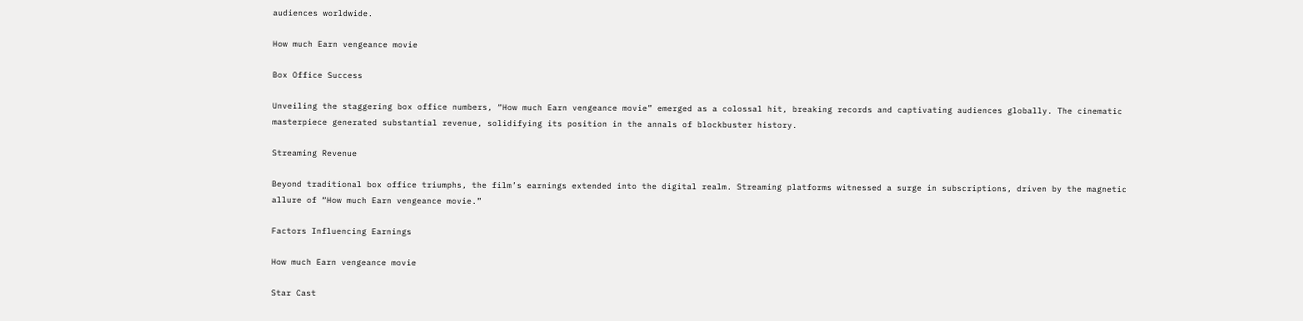audiences worldwide.

How much Earn vengeance movie

Box Office Success

Unveiling the staggering box office numbers, “How much Earn vengeance movie” emerged as a colossal hit, breaking records and captivating audiences globally. The cinematic masterpiece generated substantial revenue, solidifying its position in the annals of blockbuster history.

Streaming Revenue

Beyond traditional box office triumphs, the film’s earnings extended into the digital realm. Streaming platforms witnessed a surge in subscriptions, driven by the magnetic allure of “How much Earn vengeance movie.”

Factors Influencing Earnings

How much Earn vengeance movie

Star Cast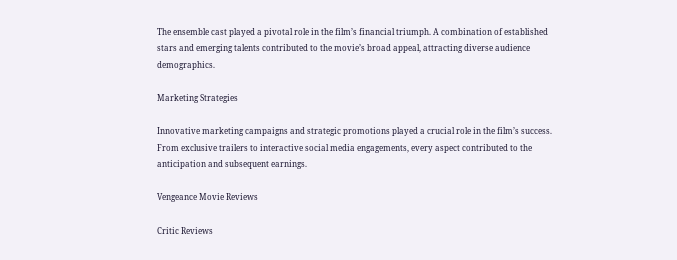The ensemble cast played a pivotal role in the film’s financial triumph. A combination of established stars and emerging talents contributed to the movie’s broad appeal, attracting diverse audience demographics.

Marketing Strategies

Innovative marketing campaigns and strategic promotions played a crucial role in the film’s success. From exclusive trailers to interactive social media engagements, every aspect contributed to the anticipation and subsequent earnings.

Vengeance Movie Reviews

Critic Reviews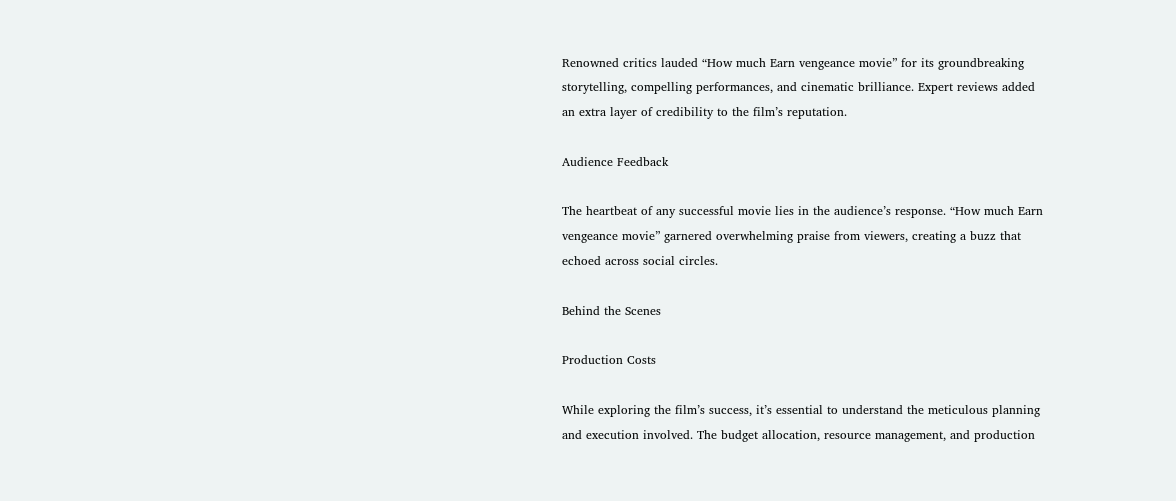Renowned critics lauded “How much Earn vengeance movie” for its groundbreaking storytelling, compelling performances, and cinematic brilliance. Expert reviews added an extra layer of credibility to the film’s reputation.

Audience Feedback

The heartbeat of any successful movie lies in the audience’s response. “How much Earn vengeance movie” garnered overwhelming praise from viewers, creating a buzz that echoed across social circles.

Behind the Scenes

Production Costs

While exploring the film’s success, it’s essential to understand the meticulous planning and execution involved. The budget allocation, resource management, and production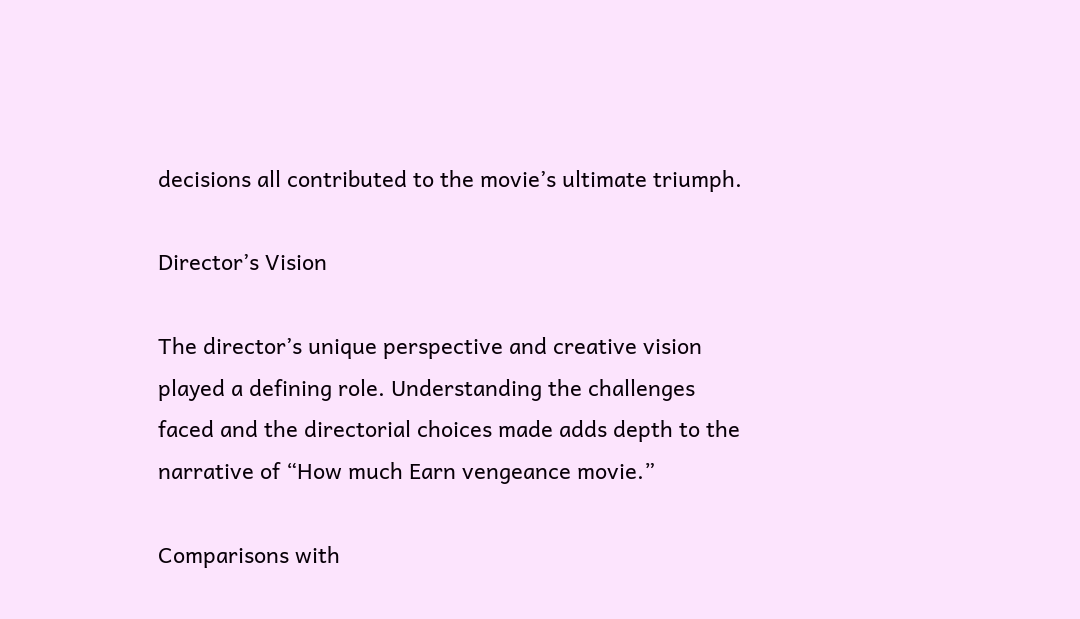decisions all contributed to the movie’s ultimate triumph.

Director’s Vision

The director’s unique perspective and creative vision played a defining role. Understanding the challenges faced and the directorial choices made adds depth to the narrative of “How much Earn vengeance movie.”

Comparisons with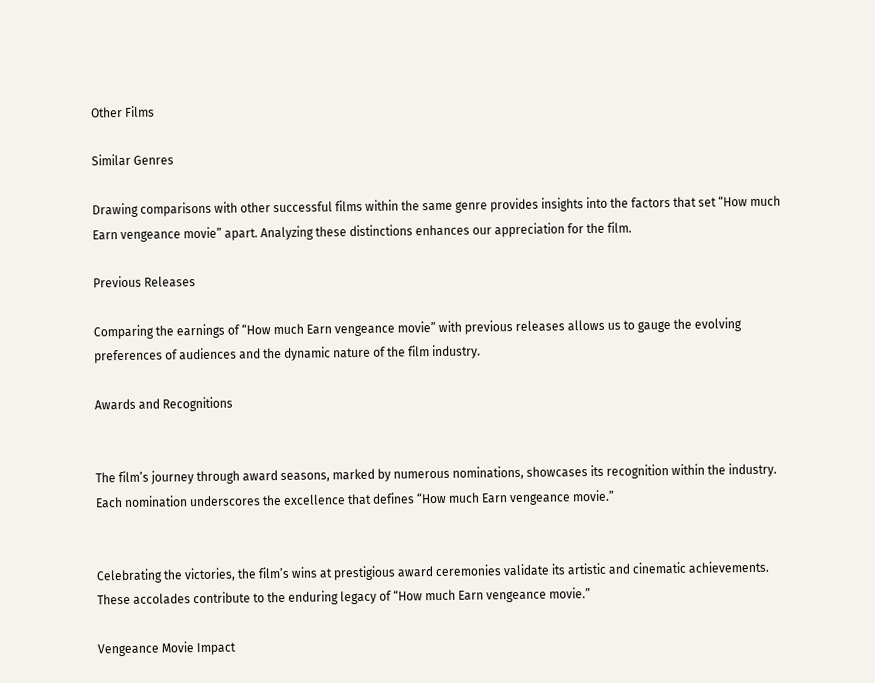Other Films

Similar Genres

Drawing comparisons with other successful films within the same genre provides insights into the factors that set “How much Earn vengeance movie” apart. Analyzing these distinctions enhances our appreciation for the film.

Previous Releases

Comparing the earnings of “How much Earn vengeance movie” with previous releases allows us to gauge the evolving preferences of audiences and the dynamic nature of the film industry.

Awards and Recognitions


The film’s journey through award seasons, marked by numerous nominations, showcases its recognition within the industry. Each nomination underscores the excellence that defines “How much Earn vengeance movie.”


Celebrating the victories, the film’s wins at prestigious award ceremonies validate its artistic and cinematic achievements. These accolades contribute to the enduring legacy of “How much Earn vengeance movie.”

Vengeance Movie Impact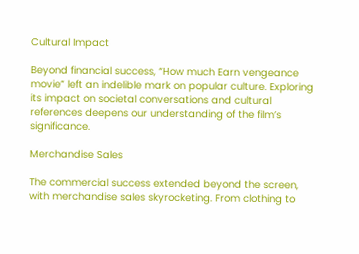Cultural Impact

Beyond financial success, “How much Earn vengeance movie” left an indelible mark on popular culture. Exploring its impact on societal conversations and cultural references deepens our understanding of the film’s significance.

Merchandise Sales

The commercial success extended beyond the screen, with merchandise sales skyrocketing. From clothing to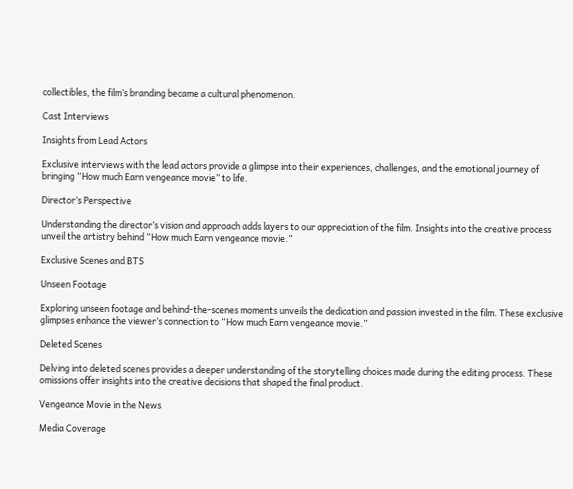collectibles, the film’s branding became a cultural phenomenon.

Cast Interviews

Insights from Lead Actors

Exclusive interviews with the lead actors provide a glimpse into their experiences, challenges, and the emotional journey of bringing “How much Earn vengeance movie” to life.

Director’s Perspective

Understanding the director’s vision and approach adds layers to our appreciation of the film. Insights into the creative process unveil the artistry behind “How much Earn vengeance movie.”

Exclusive Scenes and BTS

Unseen Footage

Exploring unseen footage and behind-the-scenes moments unveils the dedication and passion invested in the film. These exclusive glimpses enhance the viewer’s connection to “How much Earn vengeance movie.”

Deleted Scenes

Delving into deleted scenes provides a deeper understanding of the storytelling choices made during the editing process. These omissions offer insights into the creative decisions that shaped the final product.

Vengeance Movie in the News

Media Coverage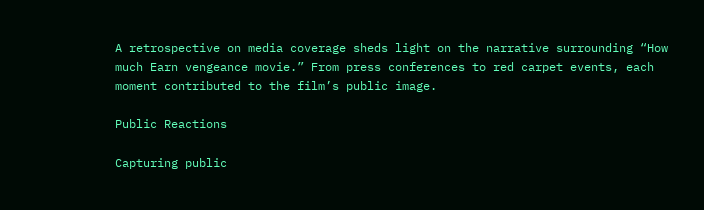A retrospective on media coverage sheds light on the narrative surrounding “How much Earn vengeance movie.” From press conferences to red carpet events, each moment contributed to the film’s public image.

Public Reactions

Capturing public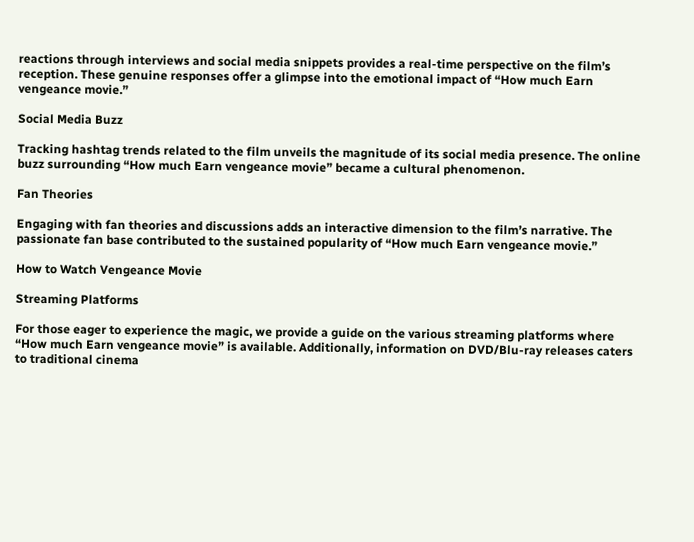reactions through interviews and social media snippets provides a real-time perspective on the film’s reception. These genuine responses offer a glimpse into the emotional impact of “How much Earn vengeance movie.”

Social Media Buzz

Tracking hashtag trends related to the film unveils the magnitude of its social media presence. The online buzz surrounding “How much Earn vengeance movie” became a cultural phenomenon.

Fan Theories

Engaging with fan theories and discussions adds an interactive dimension to the film’s narrative. The passionate fan base contributed to the sustained popularity of “How much Earn vengeance movie.”

How to Watch Vengeance Movie

Streaming Platforms

For those eager to experience the magic, we provide a guide on the various streaming platforms where “How much Earn vengeance movie” is available. Additionally, information on DVD/Blu-ray releases caters to traditional cinema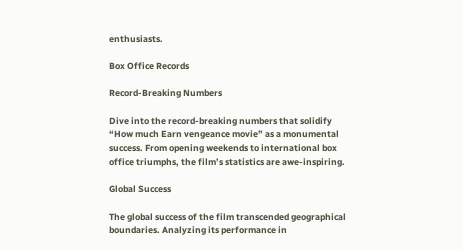enthusiasts.

Box Office Records

Record-Breaking Numbers

Dive into the record-breaking numbers that solidify “How much Earn vengeance movie” as a monumental success. From opening weekends to international box office triumphs, the film’s statistics are awe-inspiring.

Global Success

The global success of the film transcended geographical boundaries. Analyzing its performance in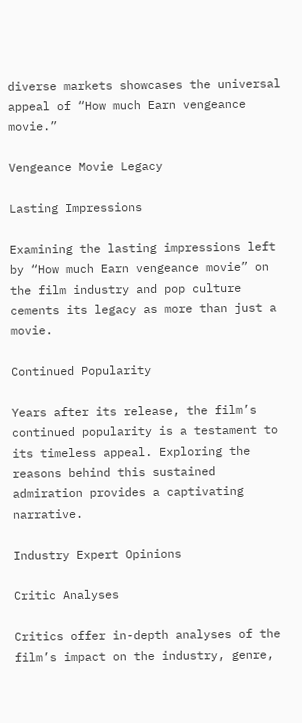diverse markets showcases the universal appeal of “How much Earn vengeance movie.”

Vengeance Movie Legacy

Lasting Impressions

Examining the lasting impressions left by “How much Earn vengeance movie” on the film industry and pop culture cements its legacy as more than just a movie.

Continued Popularity

Years after its release, the film’s continued popularity is a testament to its timeless appeal. Exploring the reasons behind this sustained admiration provides a captivating narrative.

Industry Expert Opinions

Critic Analyses

Critics offer in-depth analyses of the film’s impact on the industry, genre,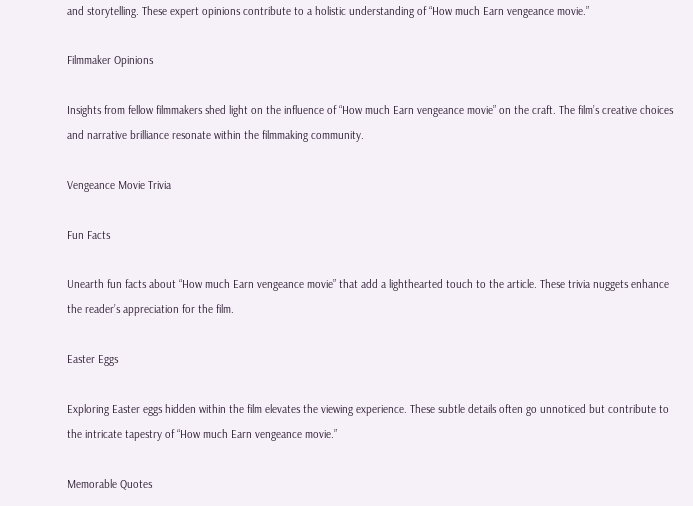and storytelling. These expert opinions contribute to a holistic understanding of “How much Earn vengeance movie.”

Filmmaker Opinions

Insights from fellow filmmakers shed light on the influence of “How much Earn vengeance movie” on the craft. The film’s creative choices and narrative brilliance resonate within the filmmaking community.

Vengeance Movie Trivia

Fun Facts

Unearth fun facts about “How much Earn vengeance movie” that add a lighthearted touch to the article. These trivia nuggets enhance the reader’s appreciation for the film.

Easter Eggs

Exploring Easter eggs hidden within the film elevates the viewing experience. These subtle details often go unnoticed but contribute to the intricate tapestry of “How much Earn vengeance movie.”

Memorable Quotes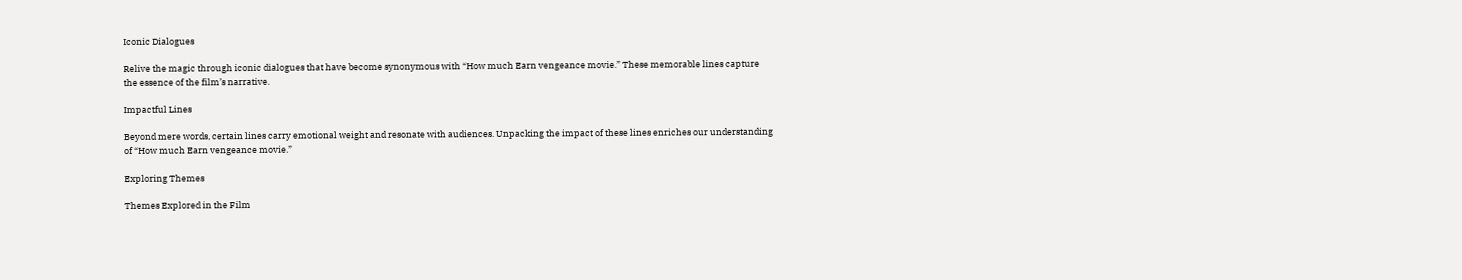Iconic Dialogues

Relive the magic through iconic dialogues that have become synonymous with “How much Earn vengeance movie.” These memorable lines capture the essence of the film’s narrative.

Impactful Lines

Beyond mere words, certain lines carry emotional weight and resonate with audiences. Unpacking the impact of these lines enriches our understanding of “How much Earn vengeance movie.”

Exploring Themes

Themes Explored in the Film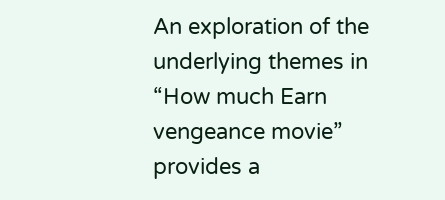An exploration of the underlying themes in “How much Earn vengeance movie” provides a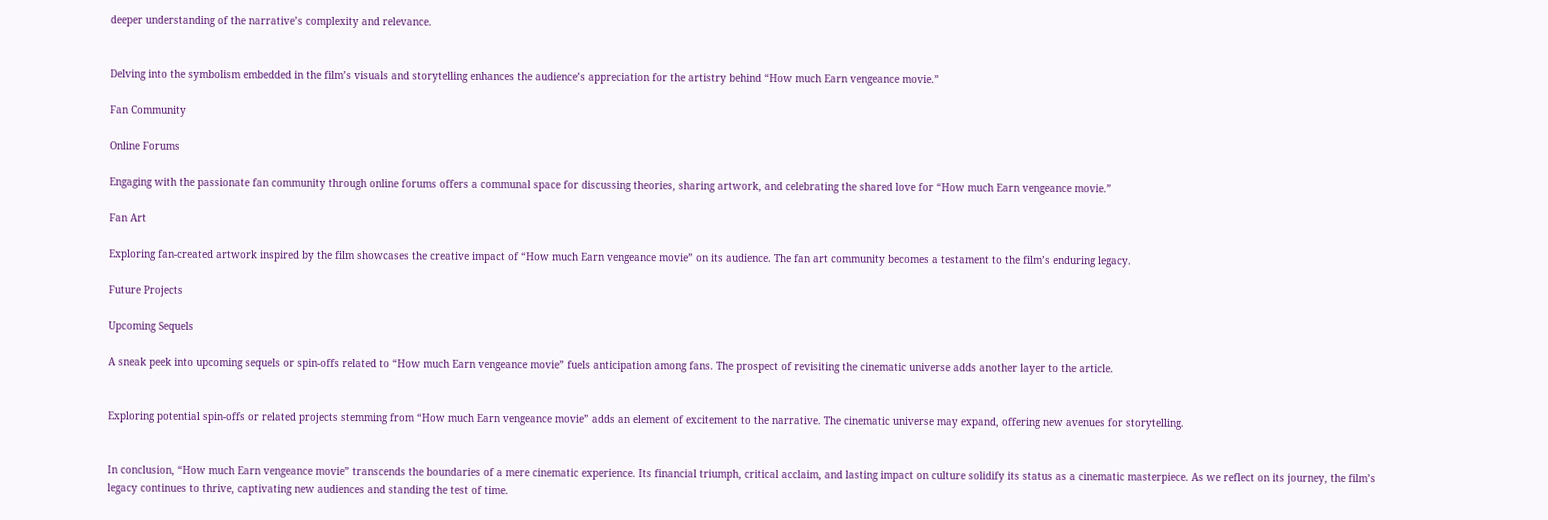deeper understanding of the narrative’s complexity and relevance.


Delving into the symbolism embedded in the film’s visuals and storytelling enhances the audience’s appreciation for the artistry behind “How much Earn vengeance movie.”

Fan Community

Online Forums

Engaging with the passionate fan community through online forums offers a communal space for discussing theories, sharing artwork, and celebrating the shared love for “How much Earn vengeance movie.”

Fan Art

Exploring fan-created artwork inspired by the film showcases the creative impact of “How much Earn vengeance movie” on its audience. The fan art community becomes a testament to the film’s enduring legacy.

Future Projects

Upcoming Sequels

A sneak peek into upcoming sequels or spin-offs related to “How much Earn vengeance movie” fuels anticipation among fans. The prospect of revisiting the cinematic universe adds another layer to the article.


Exploring potential spin-offs or related projects stemming from “How much Earn vengeance movie” adds an element of excitement to the narrative. The cinematic universe may expand, offering new avenues for storytelling.


In conclusion, “How much Earn vengeance movie” transcends the boundaries of a mere cinematic experience. Its financial triumph, critical acclaim, and lasting impact on culture solidify its status as a cinematic masterpiece. As we reflect on its journey, the film’s legacy continues to thrive, captivating new audiences and standing the test of time.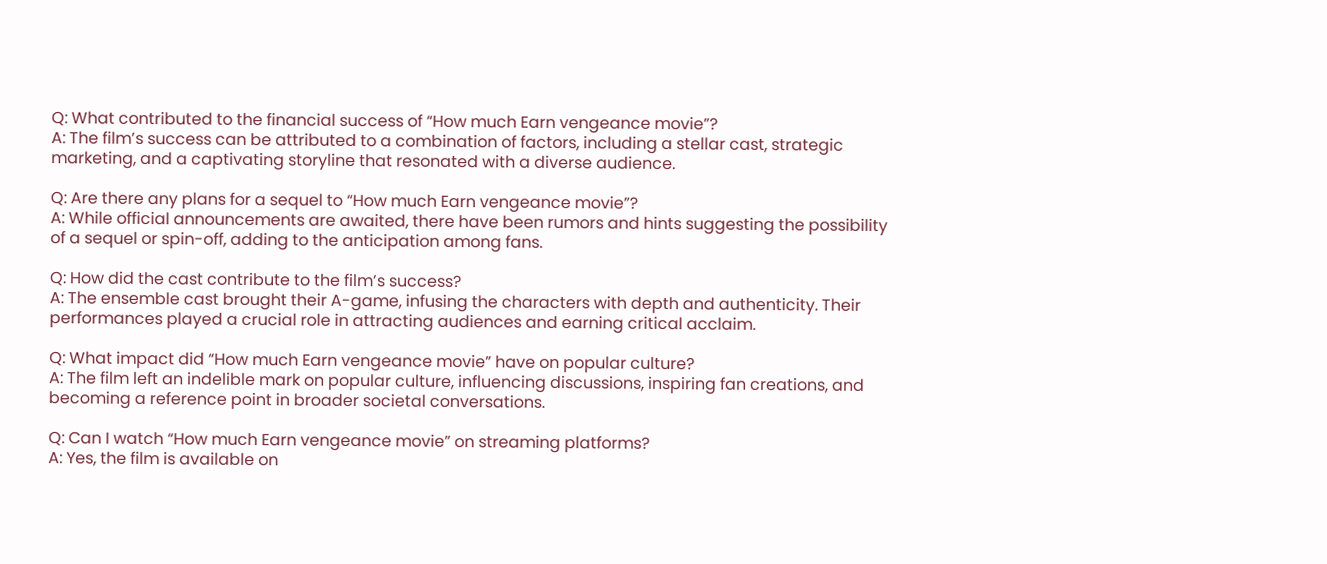Q: What contributed to the financial success of “How much Earn vengeance movie”?
A: The film’s success can be attributed to a combination of factors, including a stellar cast, strategic marketing, and a captivating storyline that resonated with a diverse audience.

Q: Are there any plans for a sequel to “How much Earn vengeance movie”?
A: While official announcements are awaited, there have been rumors and hints suggesting the possibility of a sequel or spin-off, adding to the anticipation among fans.

Q: How did the cast contribute to the film’s success?
A: The ensemble cast brought their A-game, infusing the characters with depth and authenticity. Their performances played a crucial role in attracting audiences and earning critical acclaim.

Q: What impact did “How much Earn vengeance movie” have on popular culture?
A: The film left an indelible mark on popular culture, influencing discussions, inspiring fan creations, and becoming a reference point in broader societal conversations.

Q: Can I watch “How much Earn vengeance movie” on streaming platforms?
A: Yes, the film is available on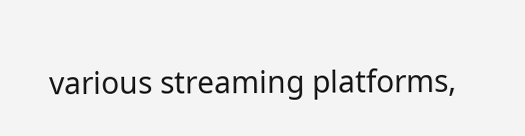various streaming platforms,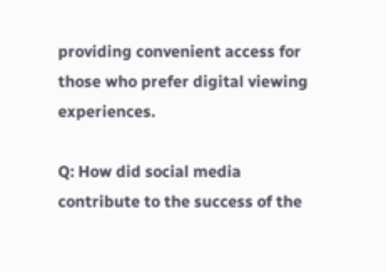providing convenient access for those who prefer digital viewing experiences.

Q: How did social media contribute to the success of the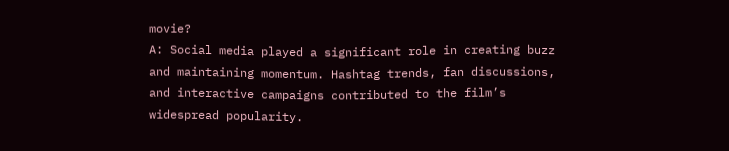movie?
A: Social media played a significant role in creating buzz and maintaining momentum. Hashtag trends, fan discussions, and interactive campaigns contributed to the film’s widespread popularity.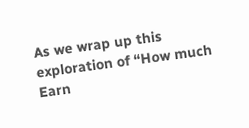As we wrap up this exploration of “How much Earn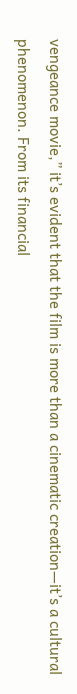vengeance movie,” it’s evident that the film is more than a cinematic creation—it’s a cultural phenomenon. From its financial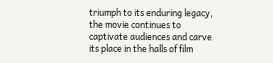triumph to its enduring legacy, the movie continues to captivate audiences and carve its place in the halls of film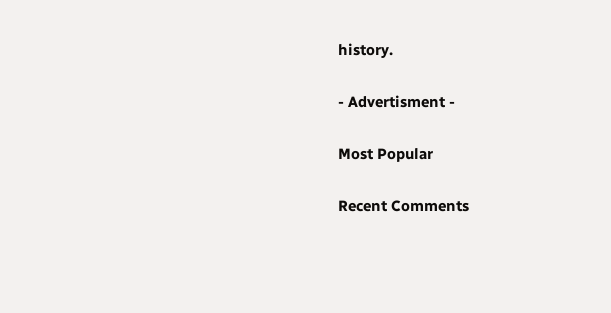history.

- Advertisment -

Most Popular

Recent Comments